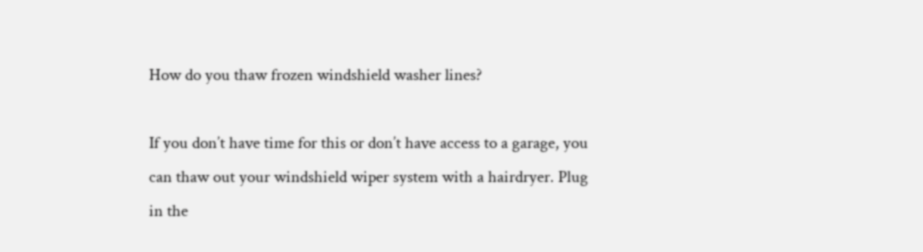How do you thaw frozen windshield washer lines?

If you don’t have time for this or don’t have access to a garage, you can thaw out your windshield wiper system with a hairdryer. Plug in the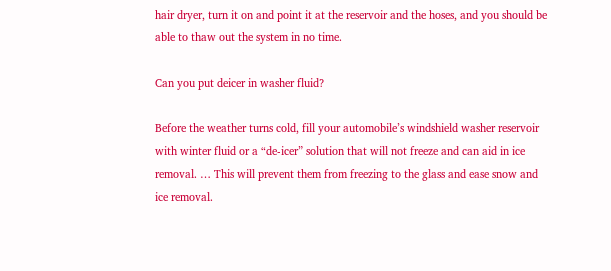hair dryer, turn it on and point it at the reservoir and the hoses, and you should be able to thaw out the system in no time.

Can you put deicer in washer fluid?

Before the weather turns cold, fill your automobile’s windshield washer reservoir with winter fluid or a “de-icer” solution that will not freeze and can aid in ice removal. … This will prevent them from freezing to the glass and ease snow and ice removal.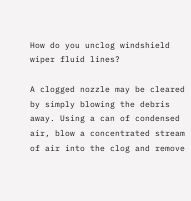How do you unclog windshield wiper fluid lines?

A clogged nozzle may be cleared by simply blowing the debris away. Using a can of condensed air, blow a concentrated stream of air into the clog and remove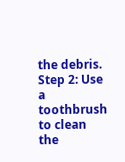the debris. Step 2: Use a toothbrush to clean the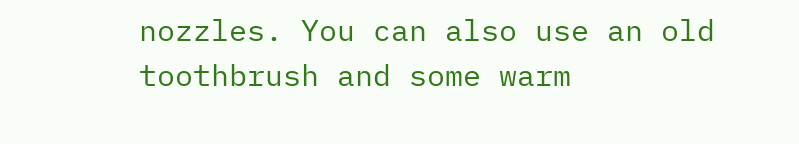nozzles. You can also use an old toothbrush and some warm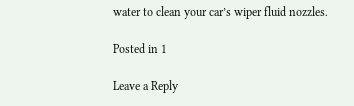water to clean your car’s wiper fluid nozzles.

Posted in 1

Leave a Reply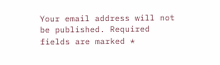Your email address will not be published. Required fields are marked *